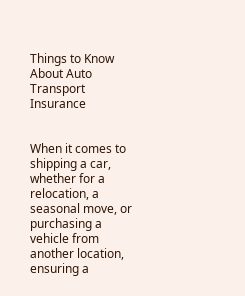Things to Know About Auto Transport Insurance


When it comes to shipping a car, whether for a relocation, a seasonal move, or purchasing a vehicle from another location, ensuring a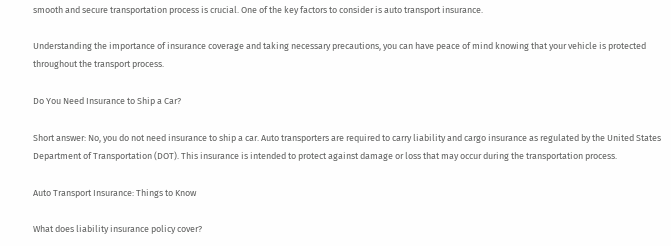smooth and secure transportation process is crucial. One of the key factors to consider is auto transport insurance.

Understanding the importance of insurance coverage and taking necessary precautions, you can have peace of mind knowing that your vehicle is protected throughout the transport process.

Do You Need Insurance to Ship a Car?

Short answer: No, you do not need insurance to ship a car. Auto transporters are required to carry liability and cargo insurance as regulated by the United States Department of Transportation (DOT). This insurance is intended to protect against damage or loss that may occur during the transportation process.

Auto Transport Insurance: Things to Know

What does liability insurance policy cover?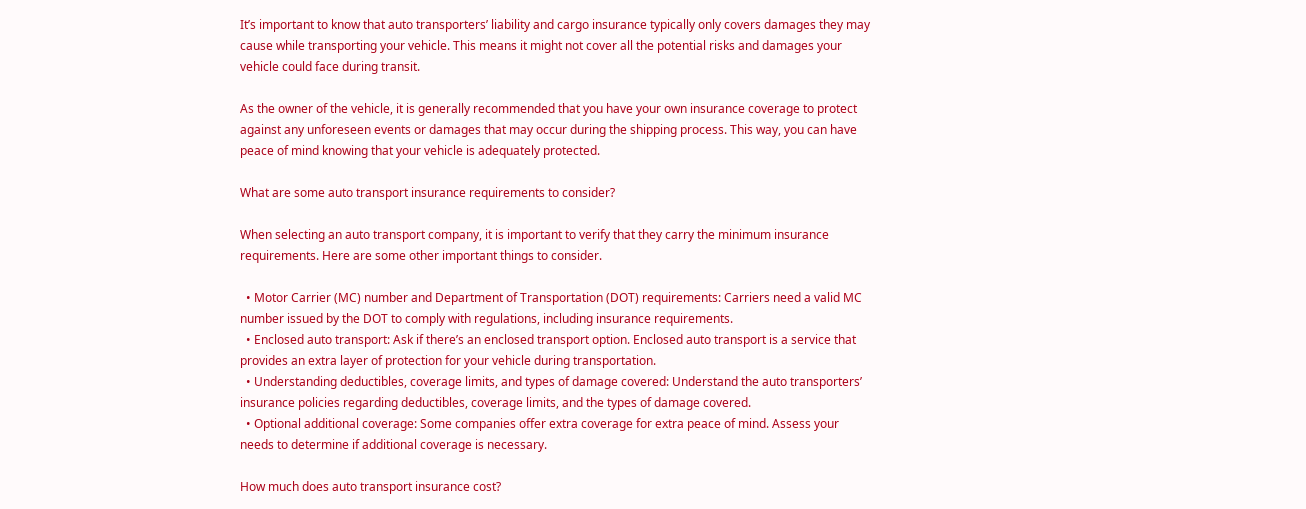It’s important to know that auto transporters’ liability and cargo insurance typically only covers damages they may cause while transporting your vehicle. This means it might not cover all the potential risks and damages your vehicle could face during transit.

As the owner of the vehicle, it is generally recommended that you have your own insurance coverage to protect against any unforeseen events or damages that may occur during the shipping process. This way, you can have peace of mind knowing that your vehicle is adequately protected.

What are some auto transport insurance requirements to consider?

When selecting an auto transport company, it is important to verify that they carry the minimum insurance requirements. Here are some other important things to consider.

  • Motor Carrier (MC) number and Department of Transportation (DOT) requirements: Carriers need a valid MC number issued by the DOT to comply with regulations, including insurance requirements.
  • Enclosed auto transport: Ask if there’s an enclosed transport option. Enclosed auto transport is a service that provides an extra layer of protection for your vehicle during transportation.
  • Understanding deductibles, coverage limits, and types of damage covered: Understand the auto transporters’ insurance policies regarding deductibles, coverage limits, and the types of damage covered.
  • Optional additional coverage: Some companies offer extra coverage for extra peace of mind. Assess your needs to determine if additional coverage is necessary.

How much does auto transport insurance cost?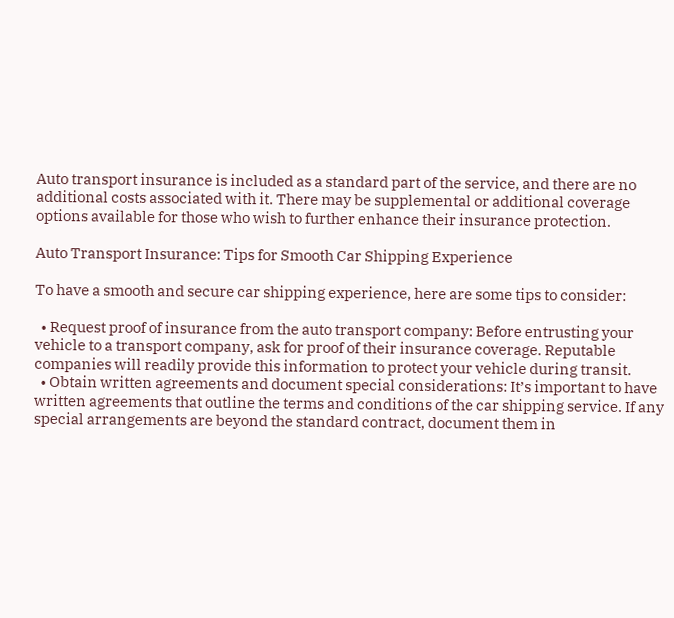Auto transport insurance is included as a standard part of the service, and there are no additional costs associated with it. There may be supplemental or additional coverage options available for those who wish to further enhance their insurance protection.

Auto Transport Insurance: Tips for Smooth Car Shipping Experience

To have a smooth and secure car shipping experience, here are some tips to consider:

  • Request proof of insurance from the auto transport company: Before entrusting your vehicle to a transport company, ask for proof of their insurance coverage. Reputable companies will readily provide this information to protect your vehicle during transit.
  • Obtain written agreements and document special considerations: It’s important to have written agreements that outline the terms and conditions of the car shipping service. If any special arrangements are beyond the standard contract, document them in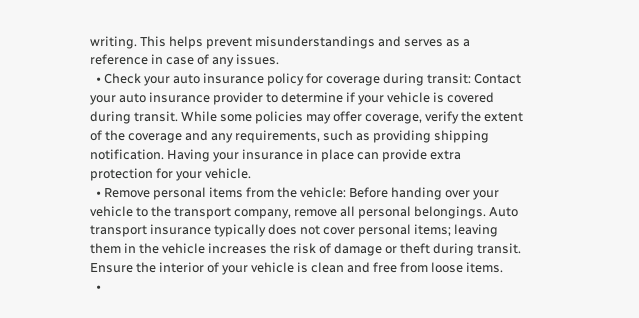writing. This helps prevent misunderstandings and serves as a reference in case of any issues.
  • Check your auto insurance policy for coverage during transit: Contact your auto insurance provider to determine if your vehicle is covered during transit. While some policies may offer coverage, verify the extent of the coverage and any requirements, such as providing shipping notification. Having your insurance in place can provide extra protection for your vehicle.
  • Remove personal items from the vehicle: Before handing over your vehicle to the transport company, remove all personal belongings. Auto transport insurance typically does not cover personal items; leaving them in the vehicle increases the risk of damage or theft during transit. Ensure the interior of your vehicle is clean and free from loose items.
  •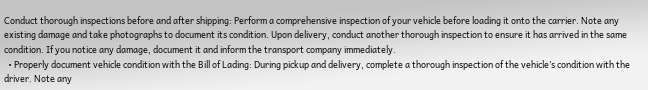Conduct thorough inspections before and after shipping: Perform a comprehensive inspection of your vehicle before loading it onto the carrier. Note any existing damage and take photographs to document its condition. Upon delivery, conduct another thorough inspection to ensure it has arrived in the same condition. If you notice any damage, document it and inform the transport company immediately.
  • Properly document vehicle condition with the Bill of Lading: During pickup and delivery, complete a thorough inspection of the vehicle’s condition with the driver. Note any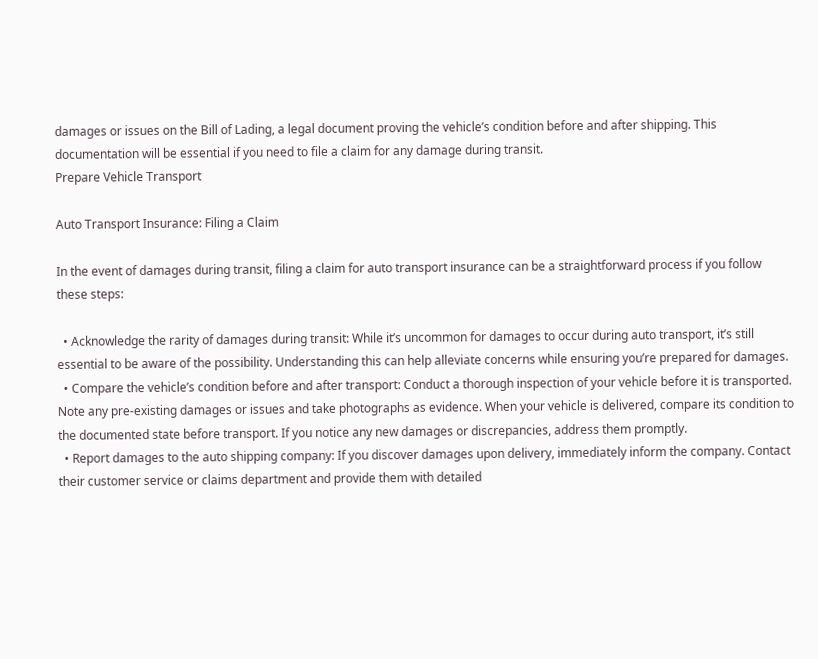damages or issues on the Bill of Lading, a legal document proving the vehicle’s condition before and after shipping. This documentation will be essential if you need to file a claim for any damage during transit.
Prepare Vehicle Transport

Auto Transport Insurance: Filing a Claim

In the event of damages during transit, filing a claim for auto transport insurance can be a straightforward process if you follow these steps:

  • Acknowledge the rarity of damages during transit: While it’s uncommon for damages to occur during auto transport, it’s still essential to be aware of the possibility. Understanding this can help alleviate concerns while ensuring you’re prepared for damages.
  • Compare the vehicle’s condition before and after transport: Conduct a thorough inspection of your vehicle before it is transported. Note any pre-existing damages or issues and take photographs as evidence. When your vehicle is delivered, compare its condition to the documented state before transport. If you notice any new damages or discrepancies, address them promptly.
  • Report damages to the auto shipping company: If you discover damages upon delivery, immediately inform the company. Contact their customer service or claims department and provide them with detailed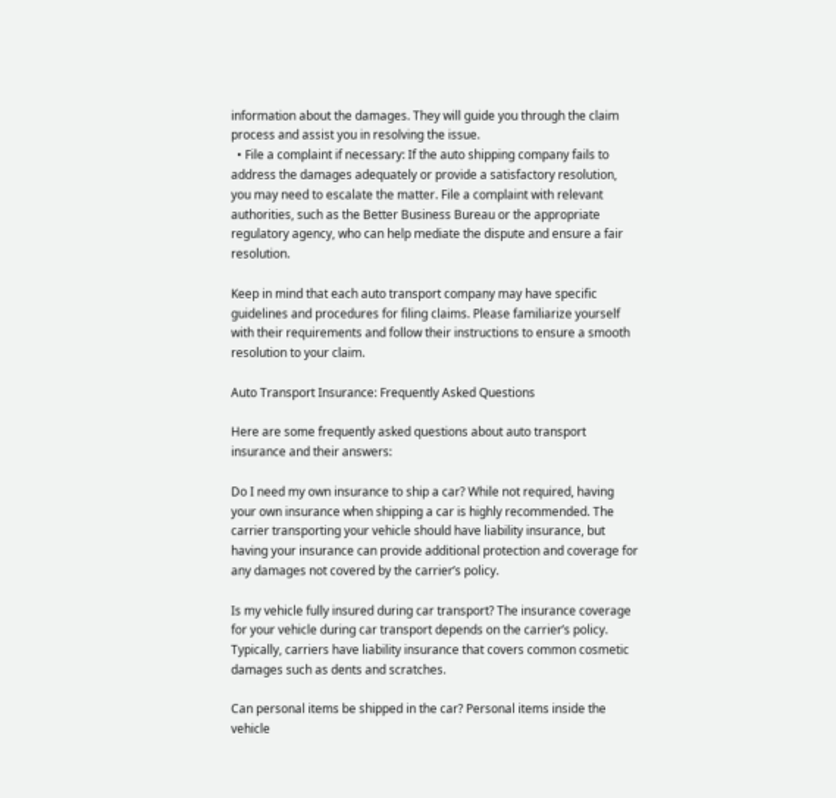information about the damages. They will guide you through the claim process and assist you in resolving the issue.
  • File a complaint if necessary: If the auto shipping company fails to address the damages adequately or provide a satisfactory resolution, you may need to escalate the matter. File a complaint with relevant authorities, such as the Better Business Bureau or the appropriate regulatory agency, who can help mediate the dispute and ensure a fair resolution.

Keep in mind that each auto transport company may have specific guidelines and procedures for filing claims. Please familiarize yourself with their requirements and follow their instructions to ensure a smooth resolution to your claim.

Auto Transport Insurance: Frequently Asked Questions

Here are some frequently asked questions about auto transport insurance and their answers:

Do I need my own insurance to ship a car? While not required, having your own insurance when shipping a car is highly recommended. The carrier transporting your vehicle should have liability insurance, but having your insurance can provide additional protection and coverage for any damages not covered by the carrier’s policy.

Is my vehicle fully insured during car transport? The insurance coverage for your vehicle during car transport depends on the carrier’s policy. Typically, carriers have liability insurance that covers common cosmetic damages such as dents and scratches.

Can personal items be shipped in the car? Personal items inside the vehicle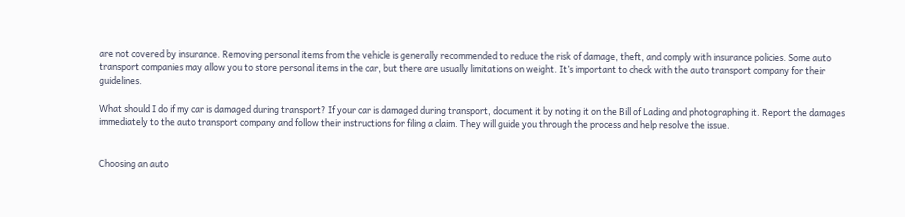are not covered by insurance. Removing personal items from the vehicle is generally recommended to reduce the risk of damage, theft, and comply with insurance policies. Some auto transport companies may allow you to store personal items in the car, but there are usually limitations on weight. It’s important to check with the auto transport company for their guidelines.

What should I do if my car is damaged during transport? If your car is damaged during transport, document it by noting it on the Bill of Lading and photographing it. Report the damages immediately to the auto transport company and follow their instructions for filing a claim. They will guide you through the process and help resolve the issue.


Choosing an auto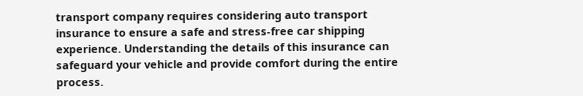transport company requires considering auto transport insurance to ensure a safe and stress-free car shipping experience. Understanding the details of this insurance can safeguard your vehicle and provide comfort during the entire process.